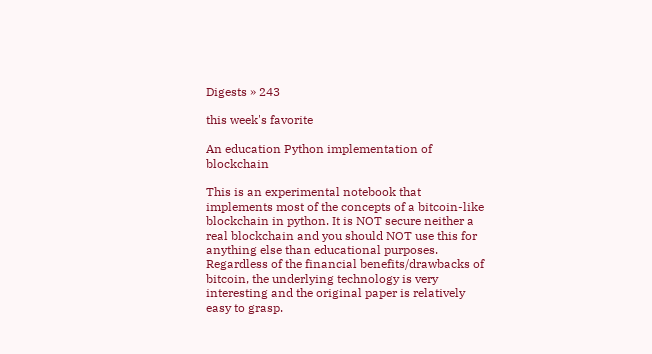Digests » 243

this week's favorite

An education Python implementation of blockchain

This is an experimental notebook that implements most of the concepts of a bitcoin-like blockchain in python. It is NOT secure neither a real blockchain and you should NOT use this for anything else than educational purposes. Regardless of the financial benefits/drawbacks of bitcoin, the underlying technology is very interesting and the original paper is relatively easy to grasp.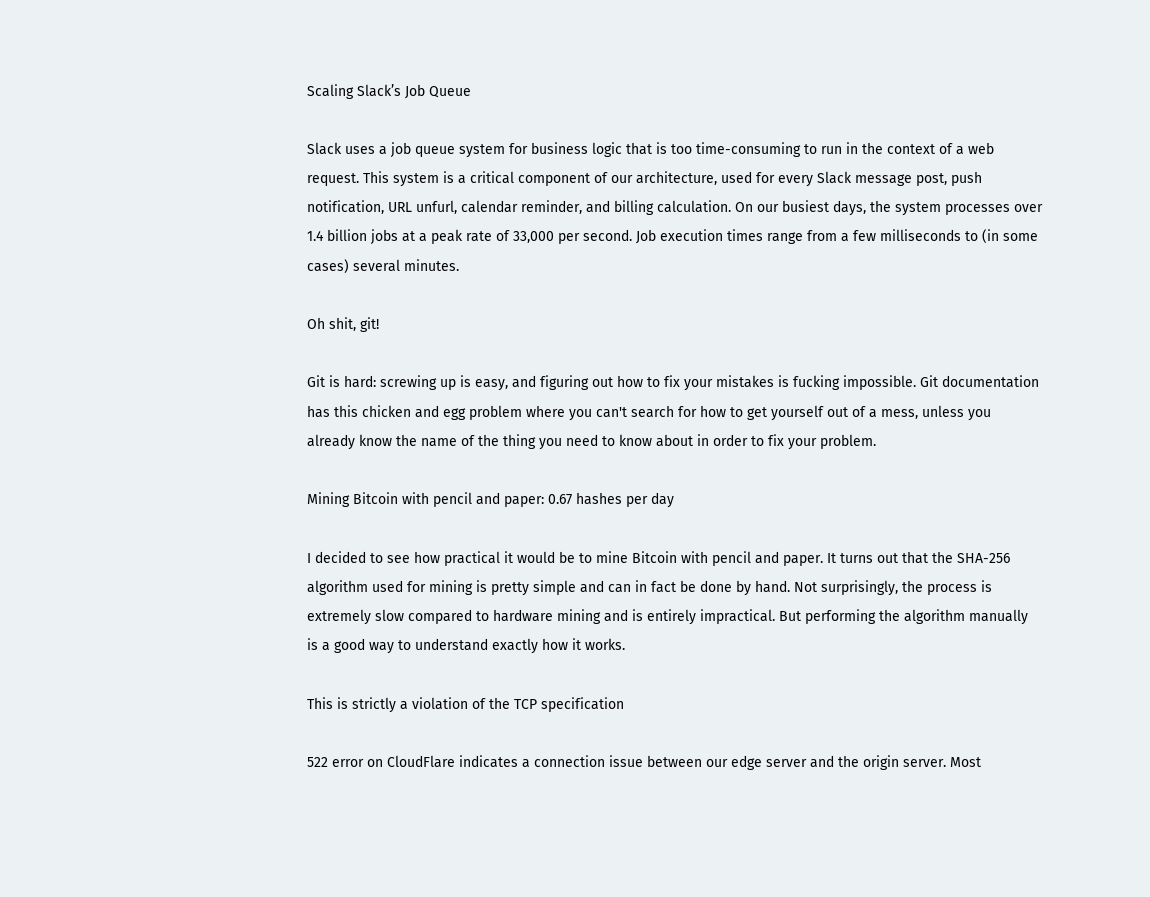Scaling Slack’s Job Queue

Slack uses a job queue system for business logic that is too time-consuming to run in the context of a web request. This system is a critical component of our architecture, used for every Slack message post, push notification, URL unfurl, calendar reminder, and billing calculation. On our busiest days, the system processes over 1.4 billion jobs at a peak rate of 33,000 per second. Job execution times range from a few milliseconds to (in some cases) several minutes.

Oh shit, git!

Git is hard: screwing up is easy, and figuring out how to fix your mistakes is fucking impossible. Git documentation has this chicken and egg problem where you can't search for how to get yourself out of a mess, unless you already know the name of the thing you need to know about in order to fix your problem.

Mining Bitcoin with pencil and paper: 0.67 hashes per day

I decided to see how practical it would be to mine Bitcoin with pencil and paper. It turns out that the SHA-256 algorithm used for mining is pretty simple and can in fact be done by hand. Not surprisingly, the process is extremely slow compared to hardware mining and is entirely impractical. But performing the algorithm manually is a good way to understand exactly how it works.

This is strictly a violation of the TCP specification

522 error on CloudFlare indicates a connection issue between our edge server and the origin server. Most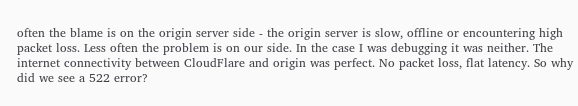often the blame is on the origin server side - the origin server is slow, offline or encountering high packet loss. Less often the problem is on our side. In the case I was debugging it was neither. The internet connectivity between CloudFlare and origin was perfect. No packet loss, flat latency. So why did we see a 522 error?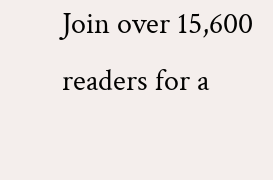Join over 15,600 readers for a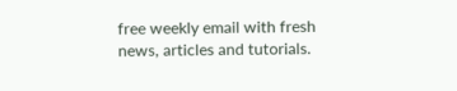free weekly email with fresh news, articles and tutorials.